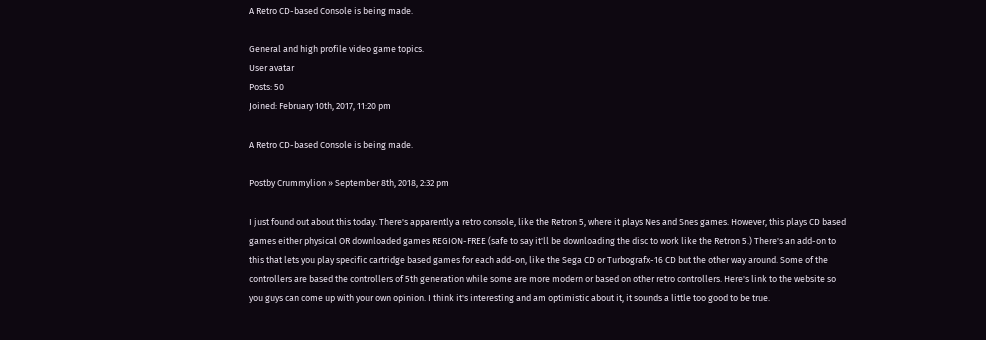A Retro CD-based Console is being made.

General and high profile video game topics.
User avatar
Posts: 50
Joined: February 10th, 2017, 11:20 pm

A Retro CD-based Console is being made.

Postby Crummylion » September 8th, 2018, 2:32 pm

I just found out about this today. There's apparently a retro console, like the Retron 5, where it plays Nes and Snes games. However, this plays CD based games either physical OR downloaded games REGION-FREE (safe to say it'll be downloading the disc to work like the Retron 5.) There's an add-on to this that lets you play specific cartridge based games for each add-on, like the Sega CD or Turbografx-16 CD but the other way around. Some of the controllers are based the controllers of 5th generation while some are more modern or based on other retro controllers. Here's link to the website so you guys can come up with your own opinion. I think it's interesting and am optimistic about it, it sounds a little too good to be true.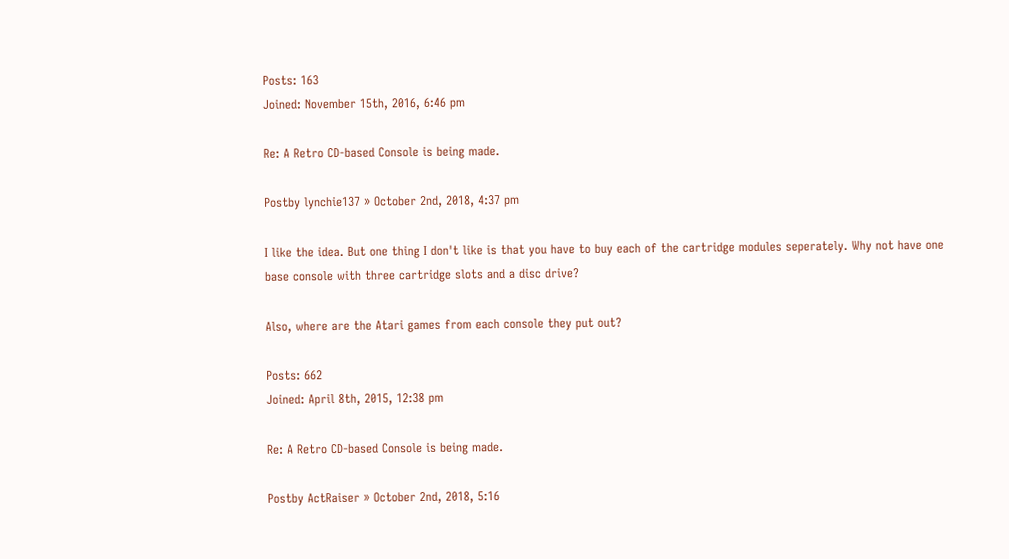Posts: 163
Joined: November 15th, 2016, 6:46 pm

Re: A Retro CD-based Console is being made.

Postby lynchie137 » October 2nd, 2018, 4:37 pm

I like the idea. But one thing I don't like is that you have to buy each of the cartridge modules seperately. Why not have one base console with three cartridge slots and a disc drive?

Also, where are the Atari games from each console they put out?

Posts: 662
Joined: April 8th, 2015, 12:38 pm

Re: A Retro CD-based Console is being made.

Postby ActRaiser » October 2nd, 2018, 5:16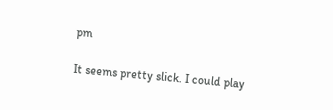pm

It seems pretty slick. I could play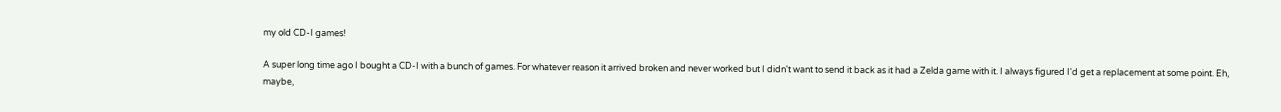my old CD-I games!

A super long time ago I bought a CD-I with a bunch of games. For whatever reason it arrived broken and never worked but I didn't want to send it back as it had a Zelda game with it. I always figured I'd get a replacement at some point. Eh, maybe,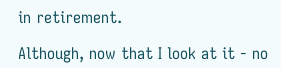in retirement.

Although, now that I look at it - no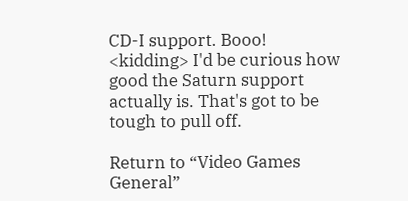CD-I support. Booo! <kidding> I'd be curious how good the Saturn support actually is. That's got to be tough to pull off.

Return to “Video Games General”